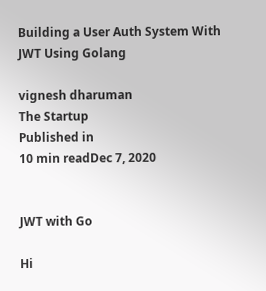Building a User Auth System With JWT Using Golang

vignesh dharuman
The Startup
Published in
10 min readDec 7, 2020


JWT with Go

Hi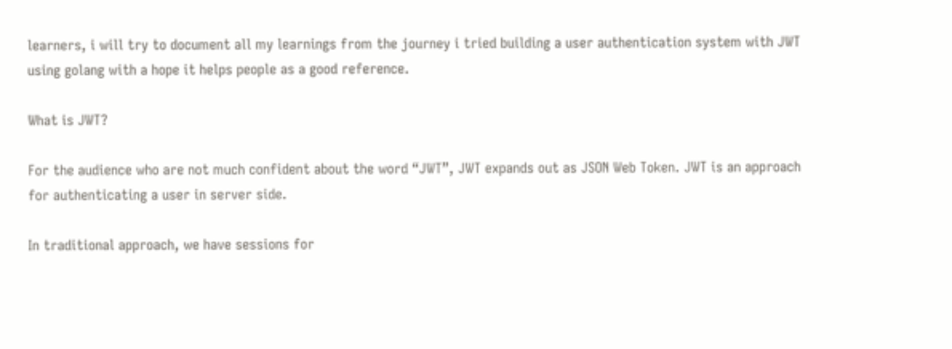learners, i will try to document all my learnings from the journey i tried building a user authentication system with JWT using golang with a hope it helps people as a good reference.

What is JWT?

For the audience who are not much confident about the word “JWT”, JWT expands out as JSON Web Token. JWT is an approach for authenticating a user in server side.

In traditional approach, we have sessions for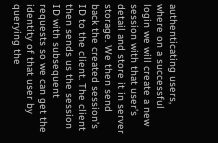authenticating users, where on a successful login we will create a new session with that user’s detail and store it in server storage. We then send back the created session’s ID to the client. The client then sends us the session ID with subsequent requests so we can get the identity of that user by querying the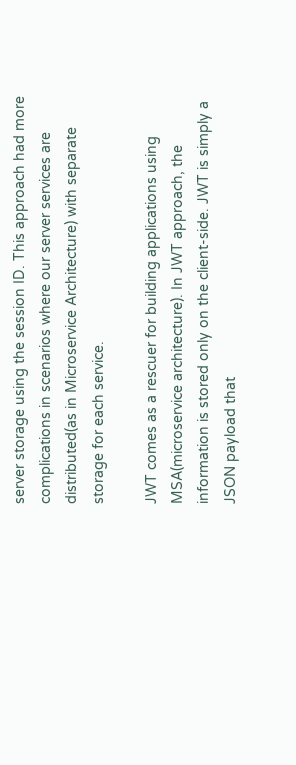server storage using the session ID. This approach had more complications in scenarios where our server services are distributed(as in Microservice Architecture) with separate storage for each service.

JWT comes as a rescuer for building applications using MSA(microservice architecture). In JWT approach, the information is stored only on the client-side. JWT is simply a JSON payload that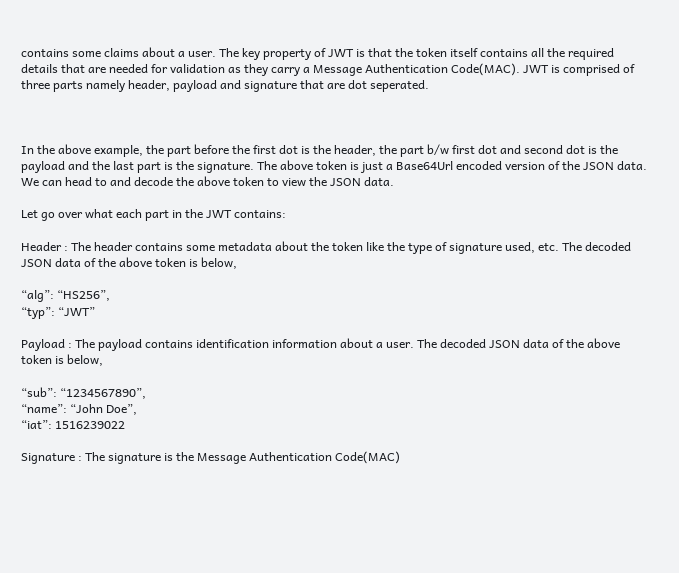contains some claims about a user. The key property of JWT is that the token itself contains all the required details that are needed for validation as they carry a Message Authentication Code(MAC). JWT is comprised of three parts namely header, payload and signature that are dot seperated.



In the above example, the part before the first dot is the header, the part b/w first dot and second dot is the payload and the last part is the signature. The above token is just a Base64Url encoded version of the JSON data. We can head to and decode the above token to view the JSON data.

Let go over what each part in the JWT contains:

Header : The header contains some metadata about the token like the type of signature used, etc. The decoded JSON data of the above token is below,

“alg”: “HS256”,
“typ”: “JWT”

Payload : The payload contains identification information about a user. The decoded JSON data of the above token is below,

“sub”: “1234567890”,
“name”: “John Doe”,
“iat”: 1516239022

Signature : The signature is the Message Authentication Code(MAC)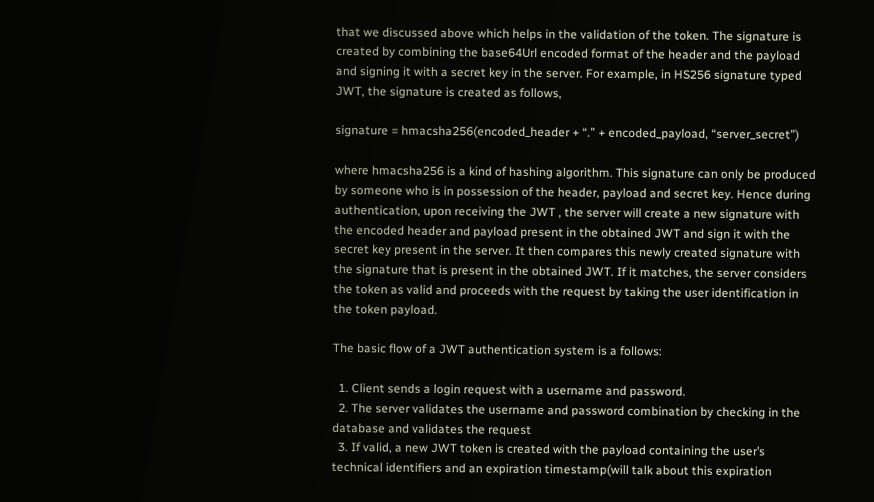that we discussed above which helps in the validation of the token. The signature is created by combining the base64Url encoded format of the header and the payload and signing it with a secret key in the server. For example, in HS256 signature typed JWT, the signature is created as follows,

signature = hmacsha256(encoded_header + “.” + encoded_payload, “server_secret”)

where hmacsha256 is a kind of hashing algorithm. This signature can only be produced by someone who is in possession of the header, payload and secret key. Hence during authentication, upon receiving the JWT , the server will create a new signature with the encoded header and payload present in the obtained JWT and sign it with the secret key present in the server. It then compares this newly created signature with the signature that is present in the obtained JWT. If it matches, the server considers the token as valid and proceeds with the request by taking the user identification in the token payload.

The basic flow of a JWT authentication system is a follows:

  1. Client sends a login request with a username and password.
  2. The server validates the username and password combination by checking in the database and validates the request
  3. If valid, a new JWT token is created with the payload containing the user’s technical identifiers and an expiration timestamp(will talk about this expiration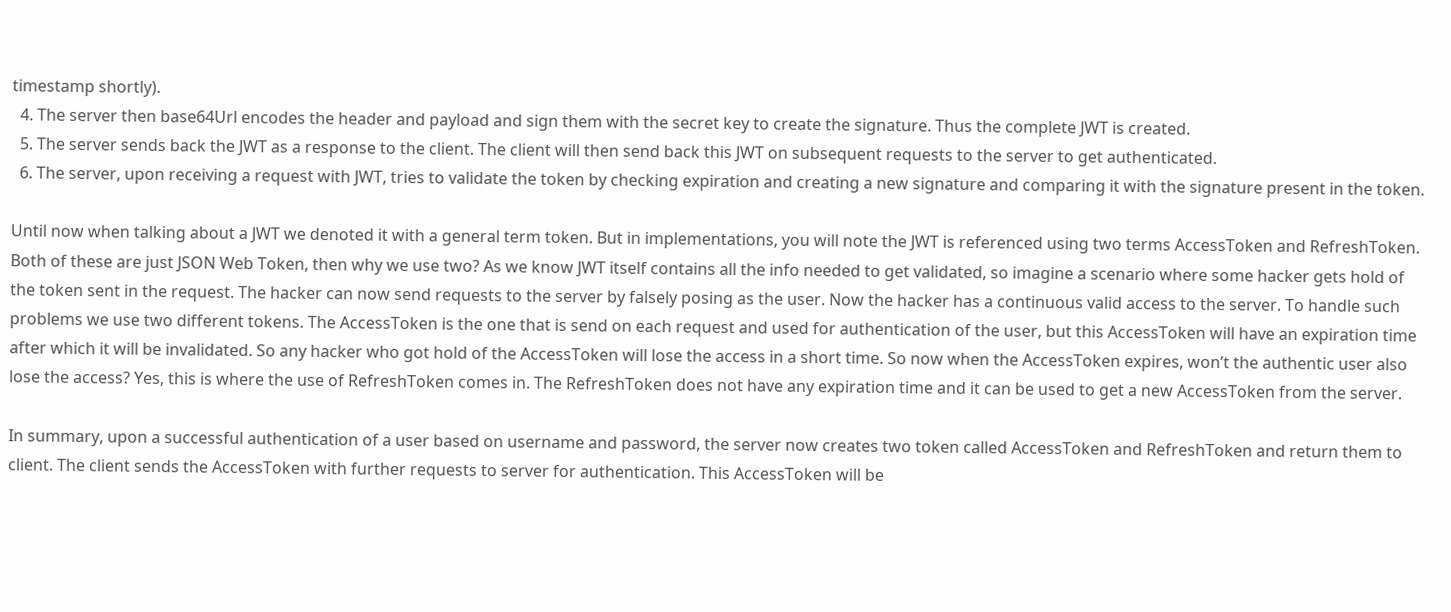timestamp shortly).
  4. The server then base64Url encodes the header and payload and sign them with the secret key to create the signature. Thus the complete JWT is created.
  5. The server sends back the JWT as a response to the client. The client will then send back this JWT on subsequent requests to the server to get authenticated.
  6. The server, upon receiving a request with JWT, tries to validate the token by checking expiration and creating a new signature and comparing it with the signature present in the token.

Until now when talking about a JWT we denoted it with a general term token. But in implementations, you will note the JWT is referenced using two terms AccessToken and RefreshToken. Both of these are just JSON Web Token, then why we use two? As we know JWT itself contains all the info needed to get validated, so imagine a scenario where some hacker gets hold of the token sent in the request. The hacker can now send requests to the server by falsely posing as the user. Now the hacker has a continuous valid access to the server. To handle such problems we use two different tokens. The AccessToken is the one that is send on each request and used for authentication of the user, but this AccessToken will have an expiration time after which it will be invalidated. So any hacker who got hold of the AccessToken will lose the access in a short time. So now when the AccessToken expires, won’t the authentic user also lose the access? Yes, this is where the use of RefreshToken comes in. The RefreshToken does not have any expiration time and it can be used to get a new AccessToken from the server.

In summary, upon a successful authentication of a user based on username and password, the server now creates two token called AccessToken and RefreshToken and return them to client. The client sends the AccessToken with further requests to server for authentication. This AccessToken will be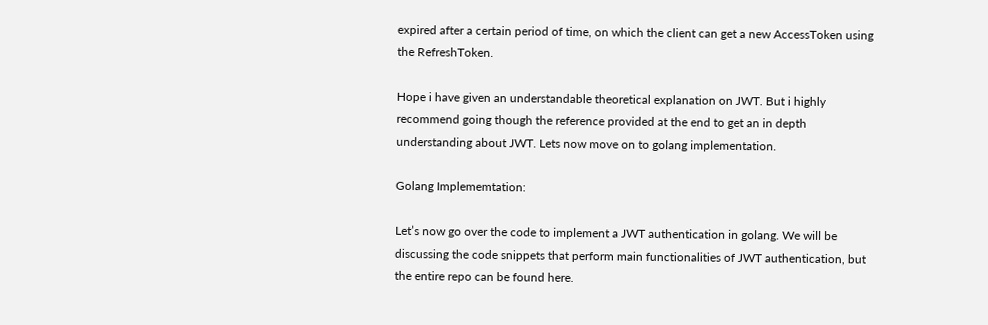expired after a certain period of time, on which the client can get a new AccessToken using the RefreshToken.

Hope i have given an understandable theoretical explanation on JWT. But i highly recommend going though the reference provided at the end to get an in depth understanding about JWT. Lets now move on to golang implementation.

Golang Implememtation:

Let’s now go over the code to implement a JWT authentication in golang. We will be discussing the code snippets that perform main functionalities of JWT authentication, but the entire repo can be found here.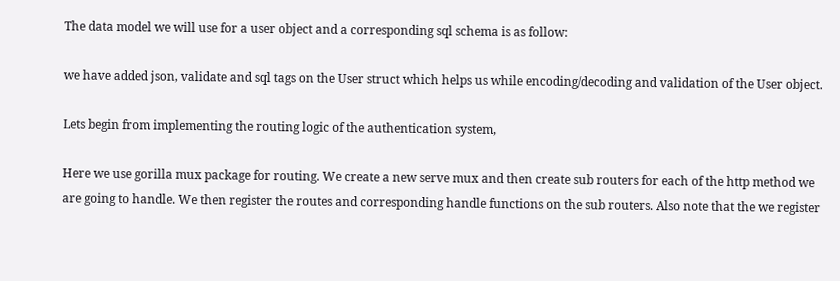The data model we will use for a user object and a corresponding sql schema is as follow:

we have added json, validate and sql tags on the User struct which helps us while encoding/decoding and validation of the User object.

Lets begin from implementing the routing logic of the authentication system,

Here we use gorilla mux package for routing. We create a new serve mux and then create sub routers for each of the http method we are going to handle. We then register the routes and corresponding handle functions on the sub routers. Also note that the we register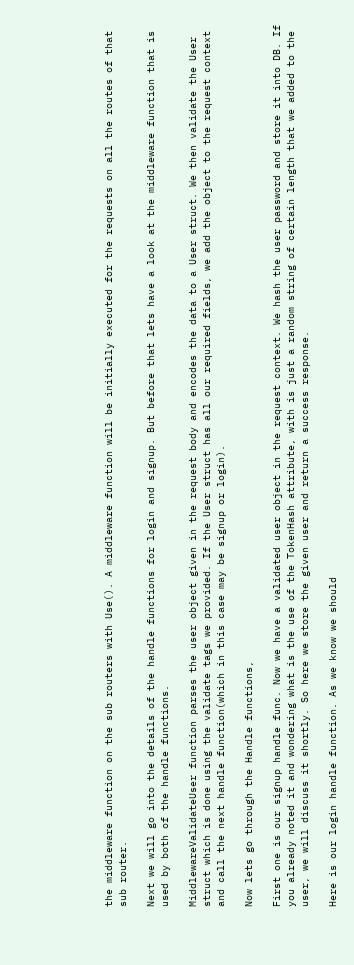the middleware function on the sub routers with Use(). A middleware function will be initially executed for the requests on all the routes of that sub router.

Next we will go into the details of the handle functions for login and signup. But before that lets have a look at the middleware function that is used by both of the handle functions.

MiddlewareValidateUser function parses the user object given in the request body and encodes the data to a User struct. We then validate the User struct which is done using the validate tags we provided. If the User struct has all our required fields, we add the object to the request context and call the next handle function(which in this case may be signup or login).

Now lets go through the Handle functions,

First one is our signup handle func. Now we have a validated user object in the request context. We hash the user password and store it into DB. If you already noted it and wondering what is the use of the TokenHash attribute, with is just a random string of certain length that we added to the user, we will discuss it shortly. So here we store the given user and return a success response.

Here is our login handle function. As we know we should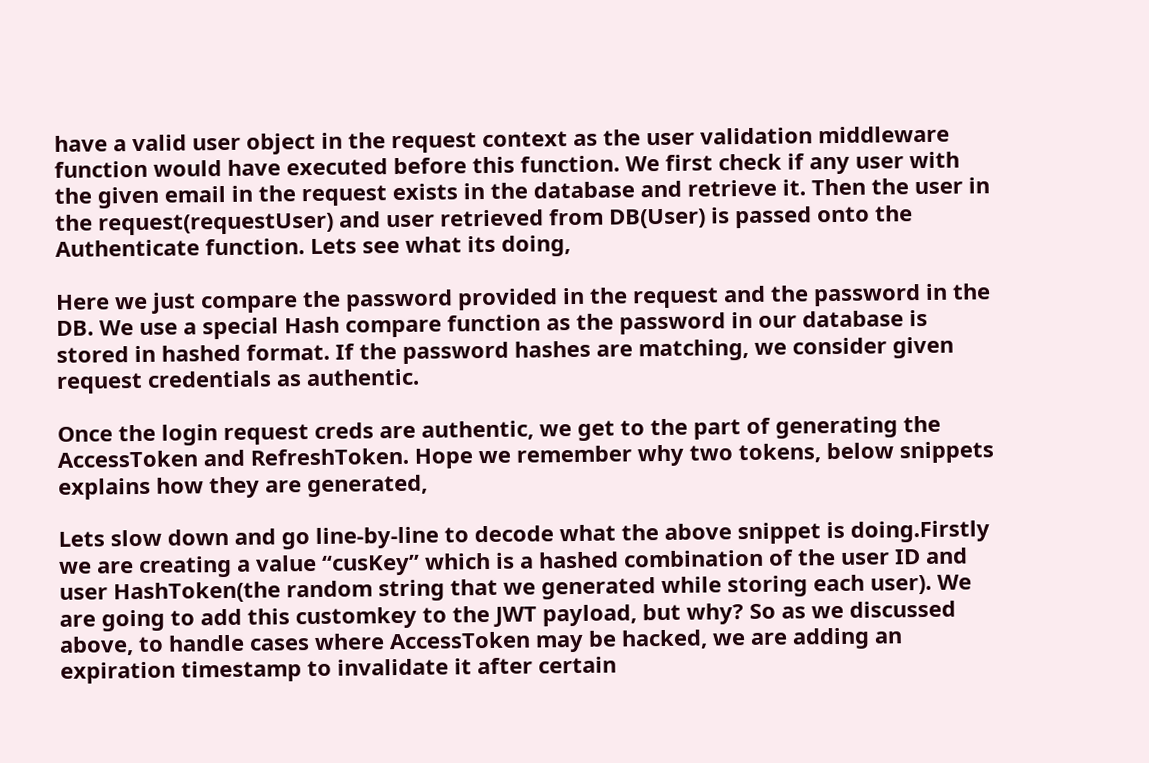have a valid user object in the request context as the user validation middleware function would have executed before this function. We first check if any user with the given email in the request exists in the database and retrieve it. Then the user in the request(requestUser) and user retrieved from DB(User) is passed onto the Authenticate function. Lets see what its doing,

Here we just compare the password provided in the request and the password in the DB. We use a special Hash compare function as the password in our database is stored in hashed format. If the password hashes are matching, we consider given request credentials as authentic.

Once the login request creds are authentic, we get to the part of generating the AccessToken and RefreshToken. Hope we remember why two tokens, below snippets explains how they are generated,

Lets slow down and go line-by-line to decode what the above snippet is doing.Firstly we are creating a value “cusKey” which is a hashed combination of the user ID and user HashToken(the random string that we generated while storing each user). We are going to add this customkey to the JWT payload, but why? So as we discussed above, to handle cases where AccessToken may be hacked, we are adding an expiration timestamp to invalidate it after certain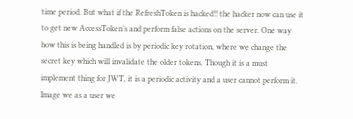time period. But what if the RefreshToken is hacked!! the hacker now can use it to get new AccessToken’s and perform false actions on the server. One way how this is being handled is by periodic key rotation, where we change the secret key which will invalidate the older tokens. Though it is a must implement thing for JWT, it is a periodic activity and a user cannot perform it. Image we as a user we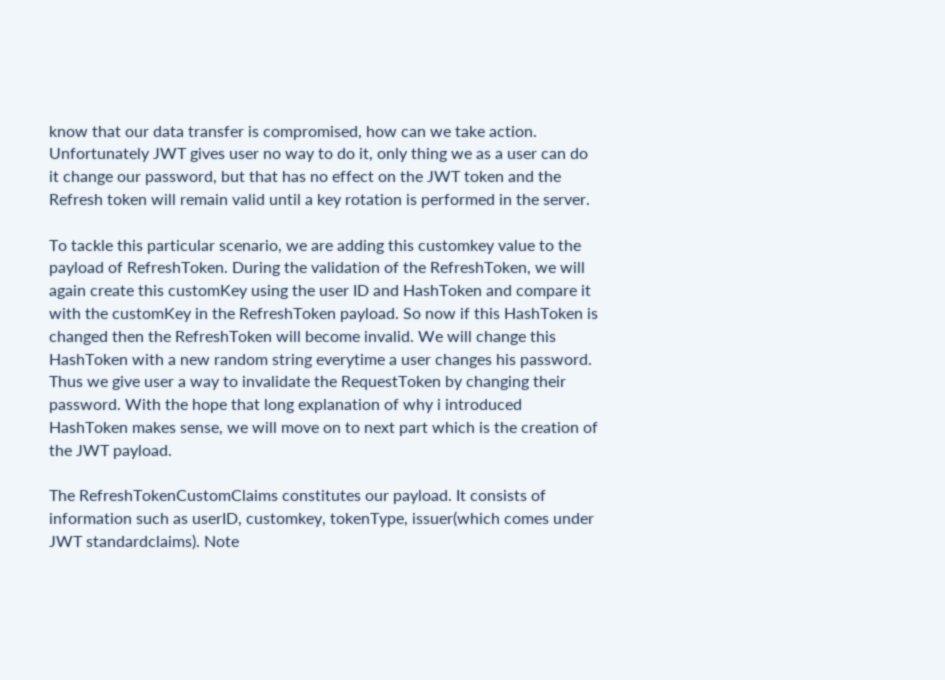know that our data transfer is compromised, how can we take action. Unfortunately JWT gives user no way to do it, only thing we as a user can do it change our password, but that has no effect on the JWT token and the Refresh token will remain valid until a key rotation is performed in the server.

To tackle this particular scenario, we are adding this customkey value to the payload of RefreshToken. During the validation of the RefreshToken, we will again create this customKey using the user ID and HashToken and compare it with the customKey in the RefreshToken payload. So now if this HashToken is changed then the RefreshToken will become invalid. We will change this HashToken with a new random string everytime a user changes his password. Thus we give user a way to invalidate the RequestToken by changing their password. With the hope that long explanation of why i introduced HashToken makes sense, we will move on to next part which is the creation of the JWT payload.

The RefreshTokenCustomClaims constitutes our payload. It consists of information such as userID, customkey, tokenType, issuer(which comes under JWT standardclaims). Note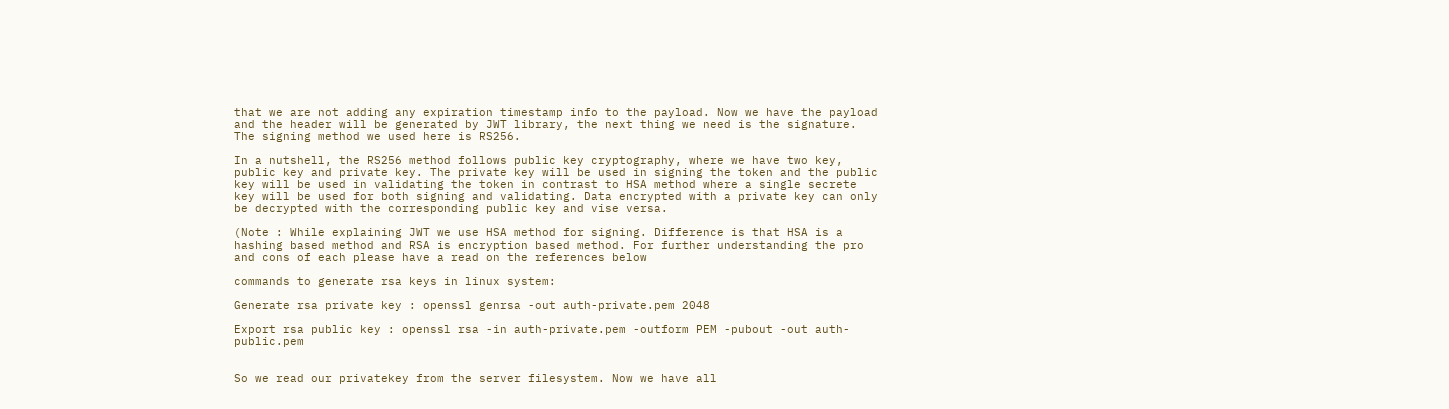that we are not adding any expiration timestamp info to the payload. Now we have the payload and the header will be generated by JWT library, the next thing we need is the signature. The signing method we used here is RS256.

In a nutshell, the RS256 method follows public key cryptography, where we have two key, public key and private key. The private key will be used in signing the token and the public key will be used in validating the token in contrast to HSA method where a single secrete key will be used for both signing and validating. Data encrypted with a private key can only be decrypted with the corresponding public key and vise versa.

(Note : While explaining JWT we use HSA method for signing. Difference is that HSA is a hashing based method and RSA is encryption based method. For further understanding the pro and cons of each please have a read on the references below

commands to generate rsa keys in linux system:

Generate rsa private key : openssl genrsa -out auth-private.pem 2048

Export rsa public key : openssl rsa -in auth-private.pem -outform PEM -pubout -out auth-public.pem


So we read our privatekey from the server filesystem. Now we have all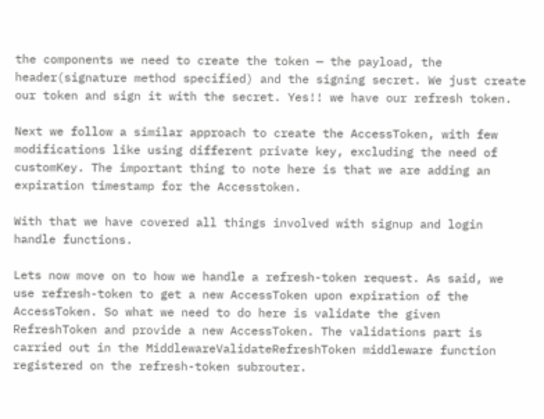the components we need to create the token — the payload, the header(signature method specified) and the signing secret. We just create our token and sign it with the secret. Yes!! we have our refresh token.

Next we follow a similar approach to create the AccessToken, with few modifications like using different private key, excluding the need of customKey. The important thing to note here is that we are adding an expiration timestamp for the Accesstoken.

With that we have covered all things involved with signup and login handle functions.

Lets now move on to how we handle a refresh-token request. As said, we use refresh-token to get a new AccessToken upon expiration of the AccessToken. So what we need to do here is validate the given RefreshToken and provide a new AccessToken. The validations part is carried out in the MiddlewareValidateRefreshToken middleware function registered on the refresh-token subrouter.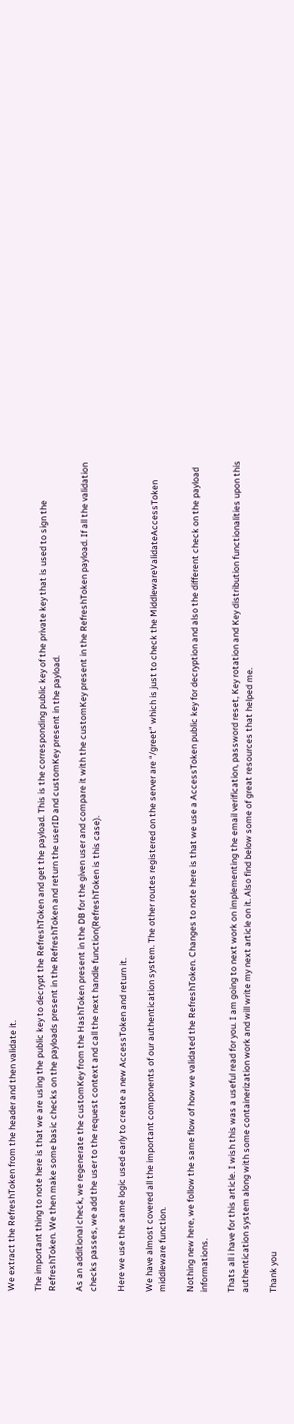We extract the RefreshToken from the header and then validate it.

The important thing to note here is that we are using the public key to decrypt the RefreshToken and get the payload. This is the corresponding public key of the private key that is used to sign the RefreshToken. We then make some basic checks on the payloads present in the RefreshToken and return the userID and customKey present in the payload.

As an additional check, we regenerate the customKey from the HashToken present in the DB for the given user and compare it with the customKey present in the RefreshToken payload. If all the validation checks passes, we add the user to the request context and call the next handle function(RefreshToken is this case).

Here we use the same logic used early to create a new AccessToken and return it.

We have almost covered all the important components of our authentication system. The other routes registered on the server are “/greet” which is just to check the MiddlewareValidateAccessToken middleware function.

Nothing new here, we follow the same flow of how we validated the RefreshToken. Changes to note here is that we use a AccessToken public key for decryption and also the different check on the payload informations.

Thats all i have for this article. I wish this was a useful read for you. I am going to next work on implementing the email verification, password reset, Key rotation and Key distribution functionalities upon this authentication system along with some containerization work and will write my next article on it. Also find below some of great resources that helped me.

Thank you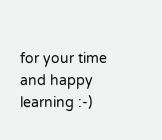for your time and happy learning :-)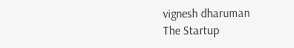vignesh dharuman
The Startup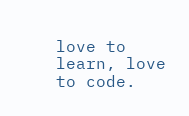love to learn, love to code.